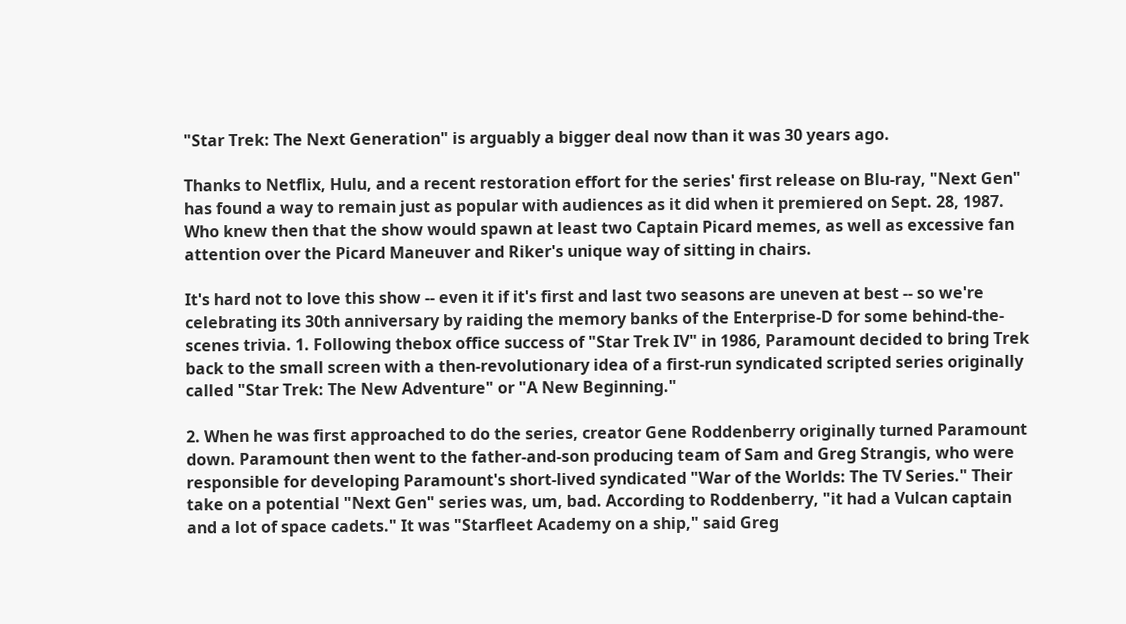"Star Trek: The Next Generation" is arguably a bigger deal now than it was 30 years ago.

Thanks to Netflix, Hulu, and a recent restoration effort for the series' first release on Blu-ray, "Next Gen" has found a way to remain just as popular with audiences as it did when it premiered on Sept. 28, 1987. Who knew then that the show would spawn at least two Captain Picard memes, as well as excessive fan attention over the Picard Maneuver and Riker's unique way of sitting in chairs.

It's hard not to love this show -- even it if it's first and last two seasons are uneven at best -- so we're celebrating its 30th anniversary by raiding the memory banks of the Enterprise-D for some behind-the-scenes trivia. 1. Following thebox office success of "Star Trek IV" in 1986, Paramount decided to bring Trek back to the small screen with a then-revolutionary idea of a first-run syndicated scripted series originally called "Star Trek: The New Adventure" or "A New Beginning."

2. When he was first approached to do the series, creator Gene Roddenberry originally turned Paramount down. Paramount then went to the father-and-son producing team of Sam and Greg Strangis, who were responsible for developing Paramount's short-lived syndicated "War of the Worlds: The TV Series." Their take on a potential "Next Gen" series was, um, bad. According to Roddenberry, "it had a Vulcan captain and a lot of space cadets." It was "Starfleet Academy on a ship," said Greg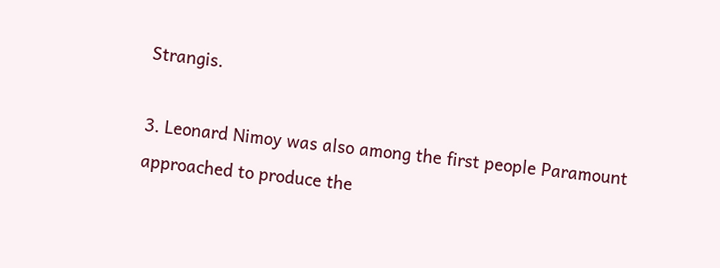Strangis.

3. Leonard Nimoy was also among the first people Paramount approached to produce the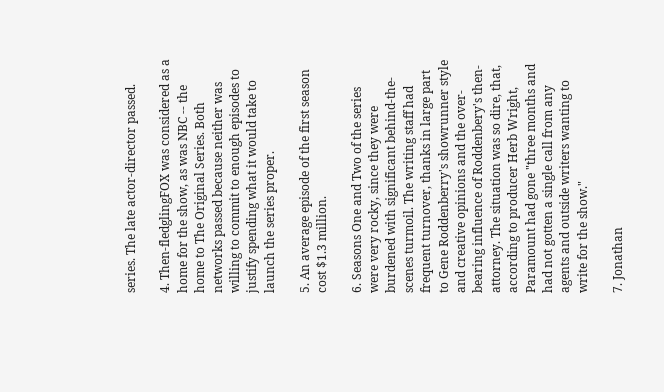series. The late actor-director passed.

4. Then-fledglingFOX was considered as a home for the show, as was NBC -- the home to The Original Series. Both networks passed because neither was willing to commit to enough episodes to justify spending what it would take to launch the series proper.

5. An average episode of the first season cost $1.3 million.

6. Seasons One and Two of the series were very rocky, since they were burdened with significant behind-the-scenes turmoil. The writing staff had frequent turnover, thanks in large part to Gene Roddenberry's showrunner style and creative opinions and the over-bearing influence of Roddenbery's then-attorney. The situation was so dire, that, according to producer Herb Wright, Paramount had gone "three months and had not gotten a single call from any agents and outside writers wanting to write for the show."

7. Jonathan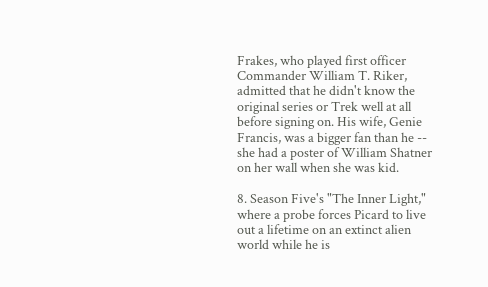Frakes, who played first officer Commander William T. Riker, admitted that he didn't know the original series or Trek well at all before signing on. His wife, Genie Francis, was a bigger fan than he -- she had a poster of William Shatner on her wall when she was kid.

8. Season Five's "The Inner Light," where a probe forces Picard to live out a lifetime on an extinct alien world while he is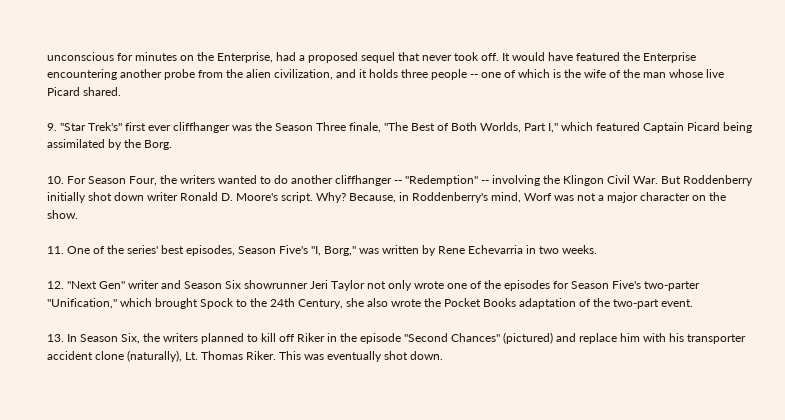unconscious for minutes on the Enterprise, had a proposed sequel that never took off. It would have featured the Enterprise encountering another probe from the alien civilization, and it holds three people -- one of which is the wife of the man whose live Picard shared.

9. "Star Trek's" first ever cliffhanger was the Season Three finale, "The Best of Both Worlds, Part I," which featured Captain Picard being assimilated by the Borg.

10. For Season Four, the writers wanted to do another cliffhanger -- "Redemption" -- involving the Klingon Civil War. But Roddenberry initially shot down writer Ronald D. Moore's script. Why? Because, in Roddenberry's mind, Worf was not a major character on the show.

11. One of the series' best episodes, Season Five's "I, Borg," was written by Rene Echevarria in two weeks.

12. "Next Gen" writer and Season Six showrunner Jeri Taylor not only wrote one of the episodes for Season Five's two-parter "Unification," which brought Spock to the 24th Century, she also wrote the Pocket Books adaptation of the two-part event.

13. In Season Six, the writers planned to kill off Riker in the episode "Second Chances" (pictured) and replace him with his transporter accident clone (naturally), Lt. Thomas Riker. This was eventually shot down.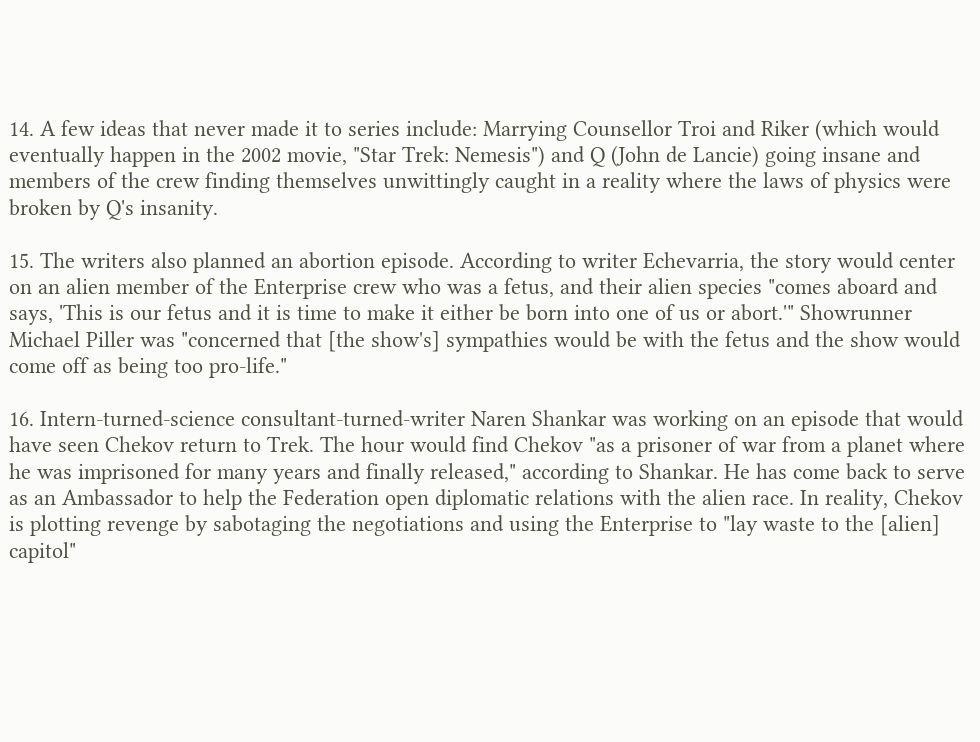14. A few ideas that never made it to series include: Marrying Counsellor Troi and Riker (which would eventually happen in the 2002 movie, "Star Trek: Nemesis") and Q (John de Lancie) going insane and members of the crew finding themselves unwittingly caught in a reality where the laws of physics were broken by Q's insanity.

15. The writers also planned an abortion episode. According to writer Echevarria, the story would center on an alien member of the Enterprise crew who was a fetus, and their alien species "comes aboard and says, 'This is our fetus and it is time to make it either be born into one of us or abort.'" Showrunner Michael Piller was "concerned that [the show's] sympathies would be with the fetus and the show would come off as being too pro-life."

16. Intern-turned-science consultant-turned-writer Naren Shankar was working on an episode that would have seen Chekov return to Trek. The hour would find Chekov "as a prisoner of war from a planet where he was imprisoned for many years and finally released," according to Shankar. He has come back to serve as an Ambassador to help the Federation open diplomatic relations with the alien race. In reality, Chekov is plotting revenge by sabotaging the negotiations and using the Enterprise to "lay waste to the [alien] capitol"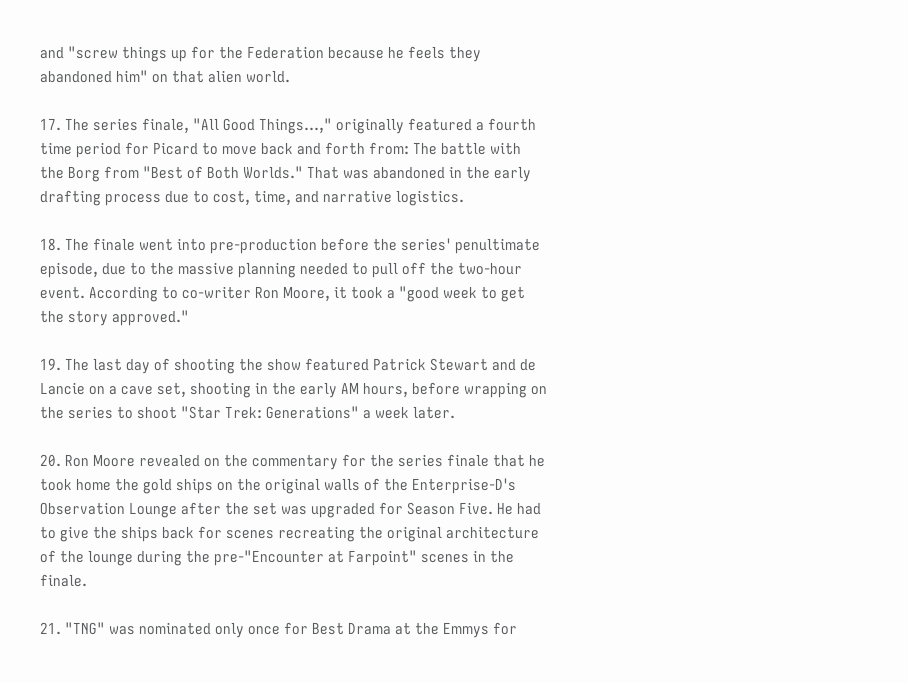and "screw things up for the Federation because he feels they abandoned him" on that alien world.

17. The series finale, "All Good Things...," originally featured a fourth time period for Picard to move back and forth from: The battle with the Borg from "Best of Both Worlds." That was abandoned in the early drafting process due to cost, time, and narrative logistics.

18. The finale went into pre-production before the series' penultimate episode, due to the massive planning needed to pull off the two-hour event. According to co-writer Ron Moore, it took a "good week to get the story approved."

19. The last day of shooting the show featured Patrick Stewart and de Lancie on a cave set, shooting in the early AM hours, before wrapping on the series to shoot "Star Trek: Generations" a week later.

20. Ron Moore revealed on the commentary for the series finale that he took home the gold ships on the original walls of the Enterprise-D's Observation Lounge after the set was upgraded for Season Five. He had to give the ships back for scenes recreating the original architecture of the lounge during the pre-"Encounter at Farpoint" scenes in the finale.

21. "TNG" was nominated only once for Best Drama at the Emmys for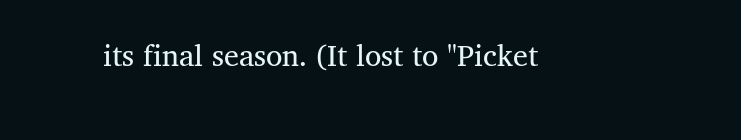its final season. (It lost to "Picket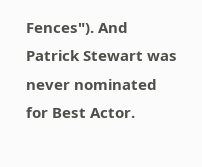Fences"). And Patrick Stewart was never nominated for Best Actor.